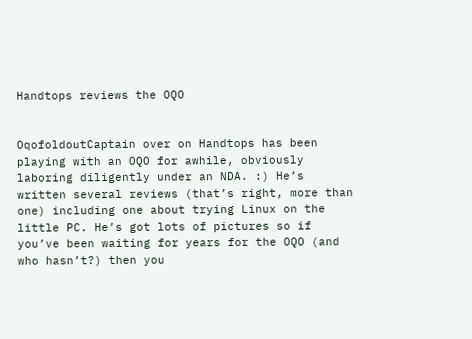Handtops reviews the OQO


OqofoldoutCaptain over on Handtops has been playing with an OQO for awhile, obviously laboring diligently under an NDA. :) He’s written several reviews (that’s right, more than one) including one about trying Linux on the little PC. He’s got lots of pictures so if you’ve been waiting for years for the OQO (and who hasn’t?) then you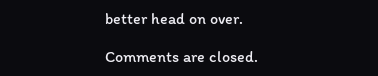better head on over.

Comments are closed.